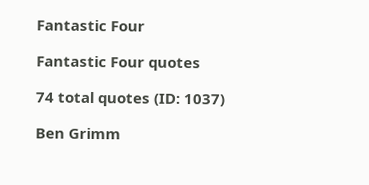Fantastic Four

Fantastic Four quotes

74 total quotes (ID: 1037)

Ben Grimm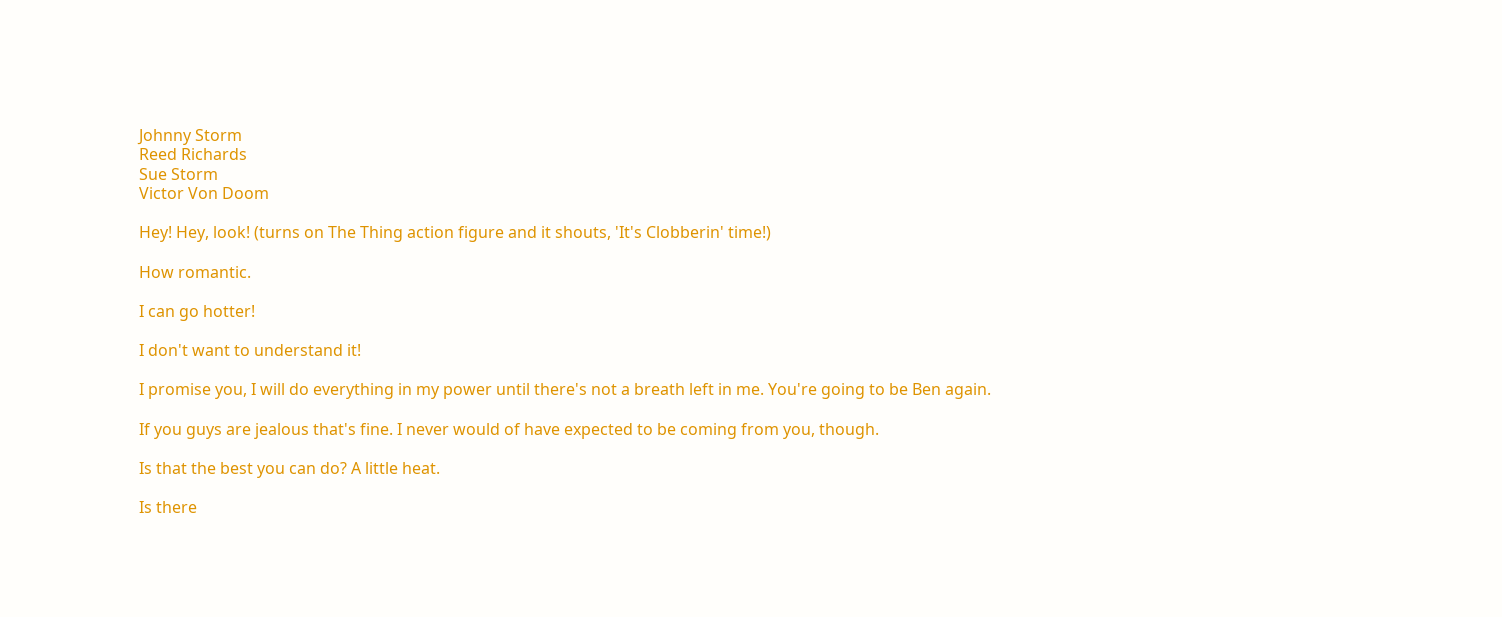Johnny Storm
Reed Richards
Sue Storm
Victor Von Doom

Hey! Hey, look! (turns on The Thing action figure and it shouts, 'It's Clobberin' time!)

How romantic.

I can go hotter!

I don't want to understand it!

I promise you, I will do everything in my power until there's not a breath left in me. You're going to be Ben again.

If you guys are jealous that's fine. I never would of have expected to be coming from you, though.

Is that the best you can do? A little heat.

Is there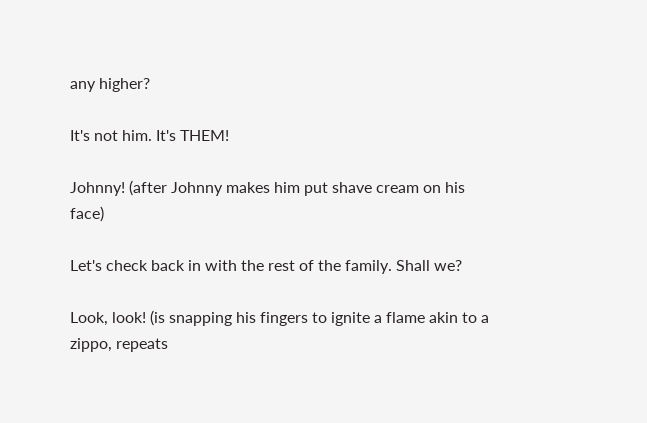any higher?

It's not him. It's THEM!

Johnny! (after Johnny makes him put shave cream on his face)

Let's check back in with the rest of the family. Shall we?

Look, look! (is snapping his fingers to ignite a flame akin to a zippo, repeats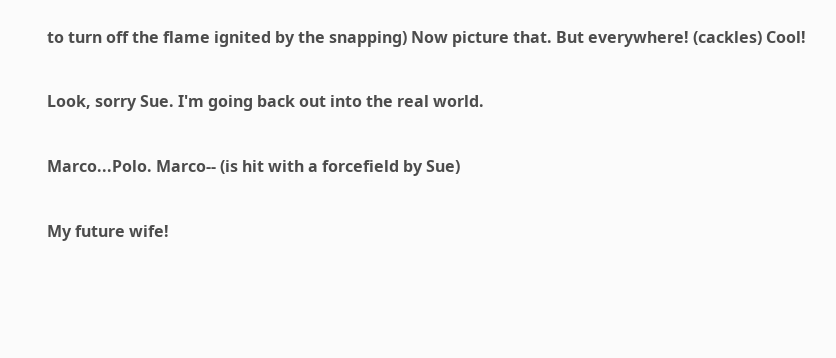to turn off the flame ignited by the snapping) Now picture that. But everywhere! (cackles) Cool!

Look, sorry Sue. I'm going back out into the real world.

Marco...Polo. Marco-- (is hit with a forcefield by Sue)

My future wife!